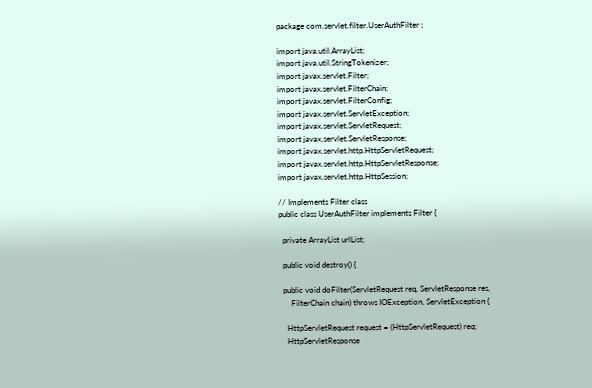package com.servlet.filter.UserAuthFilter ;

import java.util.ArrayList;
import java.util.StringTokenizer;
import javax.servlet.Filter;
import javax.servlet.FilterChain;
import javax.servlet.FilterConfig;
import javax.servlet.ServletException;
import javax.servlet.ServletRequest;
import javax.servlet.ServletResponse;
import javax.servlet.http.HttpServletRequest;
import javax.servlet.http.HttpServletResponse;
import javax.servlet.http.HttpSession;

// Implements Filter class
public class UserAuthFilter implements Filter {

  private ArrayList urlList;

  public void destroy() {

  public void doFilter(ServletRequest req, ServletResponse res,
      FilterChain chain) throws IOException, ServletException {

    HttpServletRequest request = (HttpServletRequest) req;
    HttpServletResponse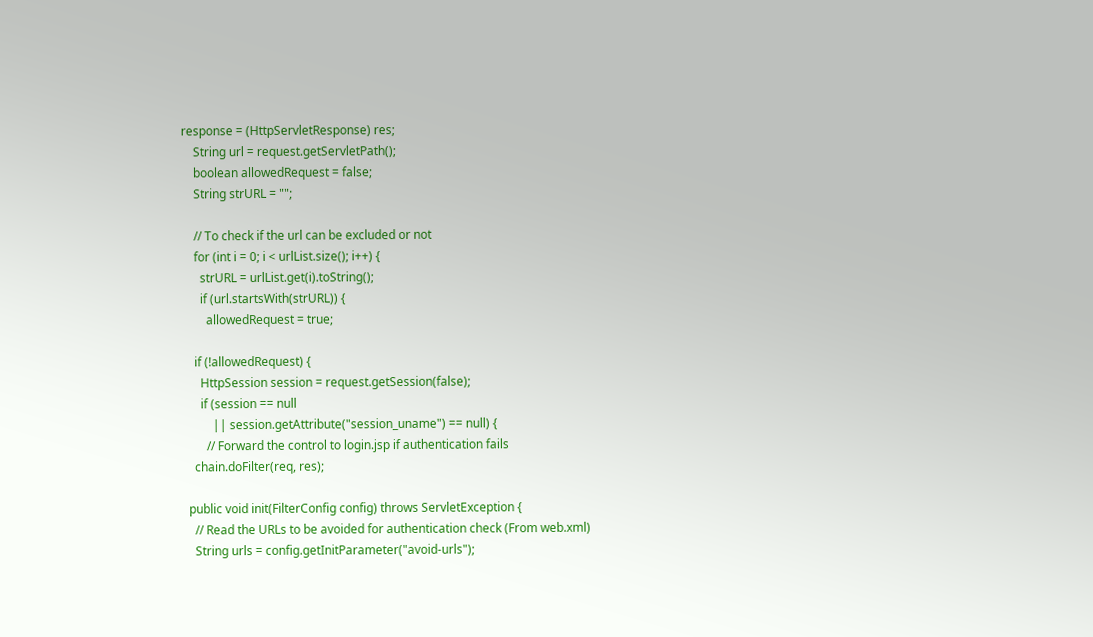response = (HttpServletResponse) res;
    String url = request.getServletPath();
    boolean allowedRequest = false;
    String strURL = "";

    // To check if the url can be excluded or not
    for (int i = 0; i < urlList.size(); i++) {
      strURL = urlList.get(i).toString();
      if (url.startsWith(strURL)) {
        allowedRequest = true;

    if (!allowedRequest) {
      HttpSession session = request.getSession(false);
      if (session == null
          || session.getAttribute("session_uname") == null) {
        // Forward the control to login.jsp if authentication fails
    chain.doFilter(req, res);

  public void init(FilterConfig config) throws ServletException {
    // Read the URLs to be avoided for authentication check (From web.xml)
    String urls = config.getInitParameter("avoid-urls");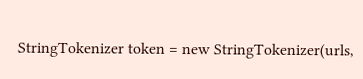StringTokenizer token = new StringTokenizer(urls,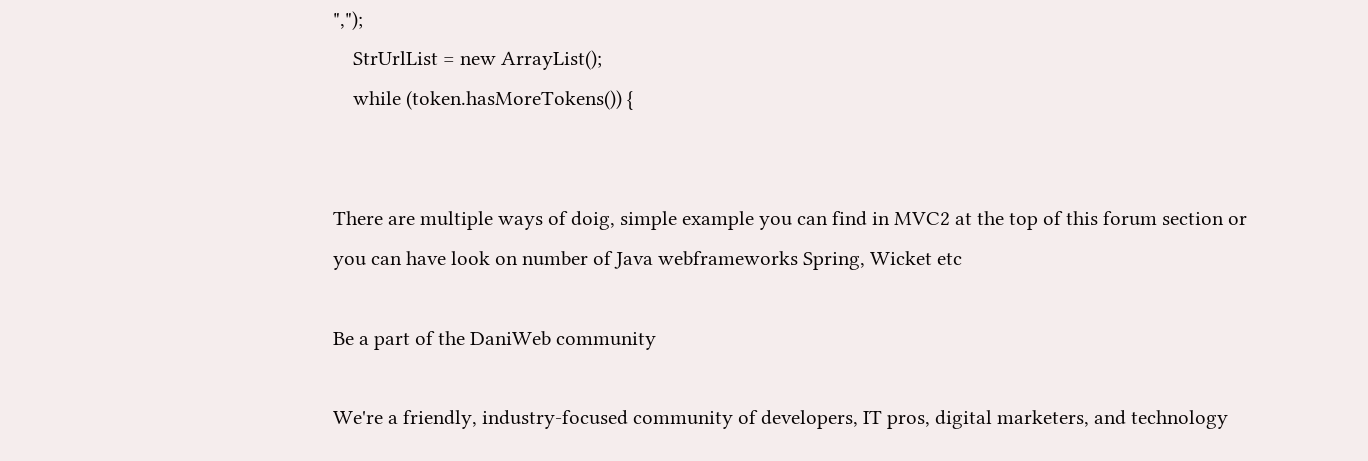",");
    StrUrlList = new ArrayList();
    while (token.hasMoreTokens()) {


There are multiple ways of doig, simple example you can find in MVC2 at the top of this forum section or you can have look on number of Java webframeworks Spring, Wicket etc

Be a part of the DaniWeb community

We're a friendly, industry-focused community of developers, IT pros, digital marketers, and technology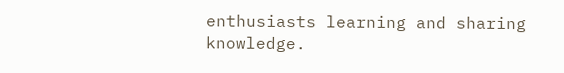enthusiasts learning and sharing knowledge.